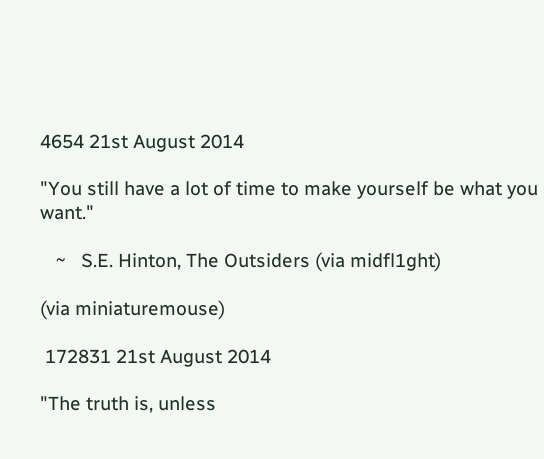4654 21st August 2014

"You still have a lot of time to make yourself be what you want."

   ~   S.E. Hinton, The Outsiders (via midfl1ght)

(via miniaturemouse)

 172831 21st August 2014

"The truth is, unless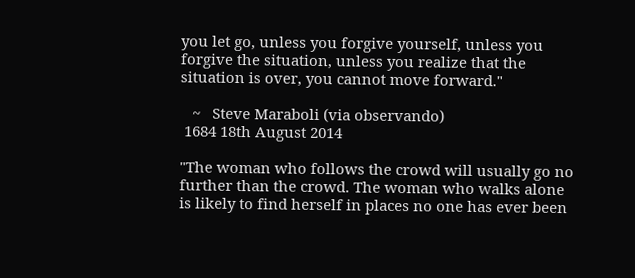you let go, unless you forgive yourself, unless you forgive the situation, unless you realize that the situation is over, you cannot move forward."

   ~   Steve Maraboli (via observando)
 1684 18th August 2014

"The woman who follows the crowd will usually go no further than the crowd. The woman who walks alone is likely to find herself in places no one has ever been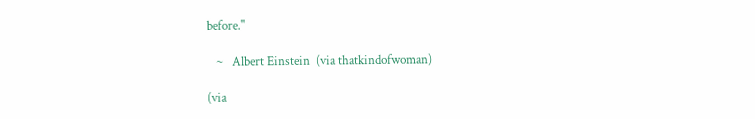before."

   ~   Albert Einstein  (via thatkindofwoman)

(via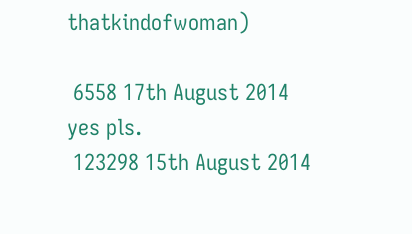thatkindofwoman)

 6558 17th August 2014
yes pls.
 123298 15th August 2014